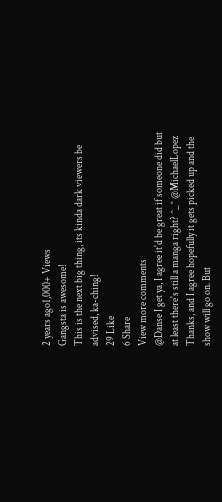2 years ago1,000+ Views
Gangsta is awesome!
This is the next big thing, its kinda dark viewers be advised, ka-ching!
29 Like
6 Share
View more comments
@Danse I get ya, I agree it'd be great if someone did but at least there's still a manga right? ^_^ @MichaelLopez Thanks, and I agree hopefully it gets picked up and the show will go on. But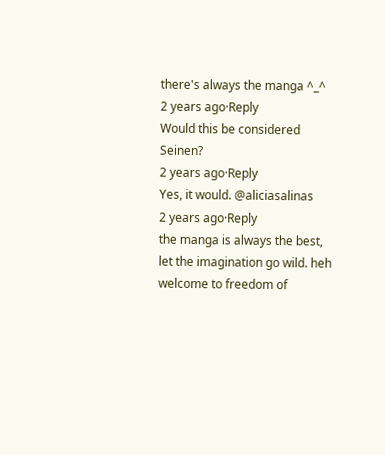there's always the manga ^_^
2 years ago·Reply
Would this be considered Seinen?
2 years ago·Reply
Yes, it would. @aliciasalinas
2 years ago·Reply
the manga is always the best, let the imagination go wild. heh welcome to freedom of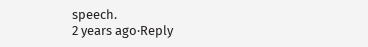speech.
2 years ago·Reply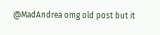@MadAndrea omg old post but it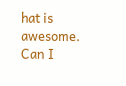hat is awesome. Can I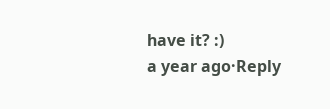have it? :)
a year ago·Reply